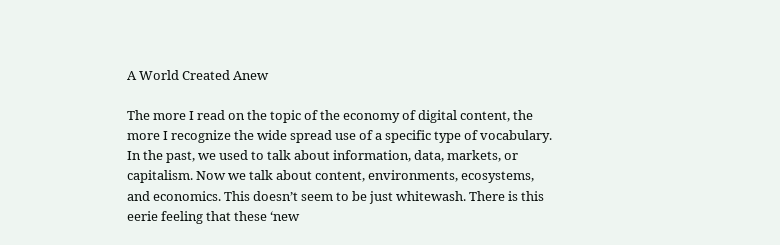A World Created Anew

The more I read on the topic of the economy of digital content, the more I recognize the wide spread use of a specific type of vocabulary. In the past, we used to talk about information, data, markets, or capitalism. Now we talk about content, environments, ecosystems, and economics. This doesn’t seem to be just whitewash. There is this eerie feeling that these ‘new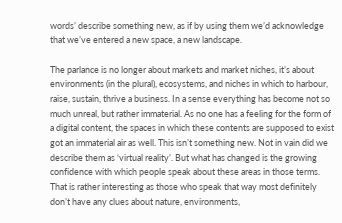words’ describe something new, as if by using them we’d acknowledge that we’ve entered a new space, a new landscape.

The parlance is no longer about markets and market niches, it’s about environments (in the plural), ecosystems, and niches in which to harbour, raise, sustain, thrive a business. In a sense everything has become not so much unreal, but rather immaterial. As no one has a feeling for the form of a digital content, the spaces in which these contents are supposed to exist got an immaterial air as well. This isn’t something new. Not in vain did we describe them as ‘virtual reality’. But what has changed is the growing confidence with which people speak about these areas in those terms. That is rather interesting as those who speak that way most definitely don’t have any clues about nature, environments,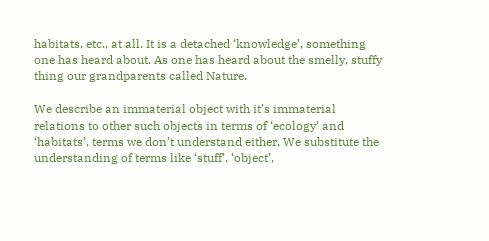habitats, etc., at all. It is a detached ‘knowledge’, something one has heard about. As one has heard about the smelly, stuffy thing our grandparents called Nature.

We describe an immaterial object with it’s immaterial relations to other such objects in terms of ‘ecology’ and ‘habitats’, terms we don’t understand either. We substitute the understanding of terms like ‘stuff’, ‘object’,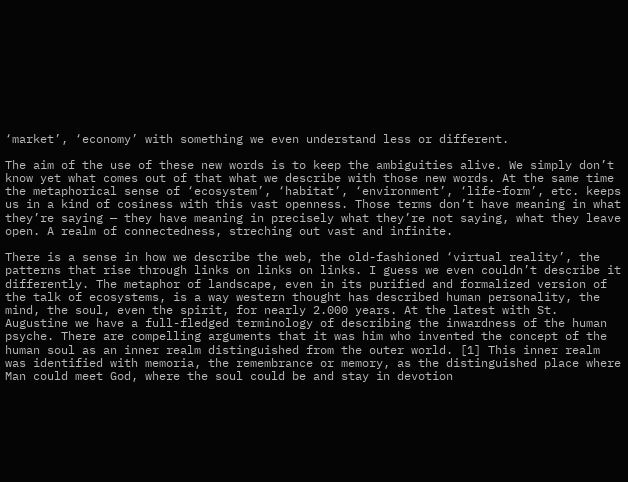‘market’, ‘economy’ with something we even understand less or different.

The aim of the use of these new words is to keep the ambiguities alive. We simply don’t know yet what comes out of that what we describe with those new words. At the same time the metaphorical sense of ‘ecosystem’, ‘habitat’, ‘environment’, ‘life-form’, etc. keeps us in a kind of cosiness with this vast openness. Those terms don’t have meaning in what they’re saying — they have meaning in precisely what they’re not saying, what they leave open. A realm of connectedness, streching out vast and infinite.

There is a sense in how we describe the web, the old-fashioned ‘virtual reality’, the patterns that rise through links on links on links. I guess we even couldn’t describe it differently. The metaphor of landscape, even in its purified and formalized version of the talk of ecosystems, is a way western thought has described human personality, the mind, the soul, even the spirit, for nearly 2.000 years. At the latest with St. Augustine we have a full-fledged terminology of describing the inwardness of the human psyche. There are compelling arguments that it was him who invented the concept of the human soul as an inner realm distinguished from the outer world. [1] This inner realm was identified with memoria, the remembrance or memory, as the distinguished place where Man could meet God, where the soul could be and stay in devotion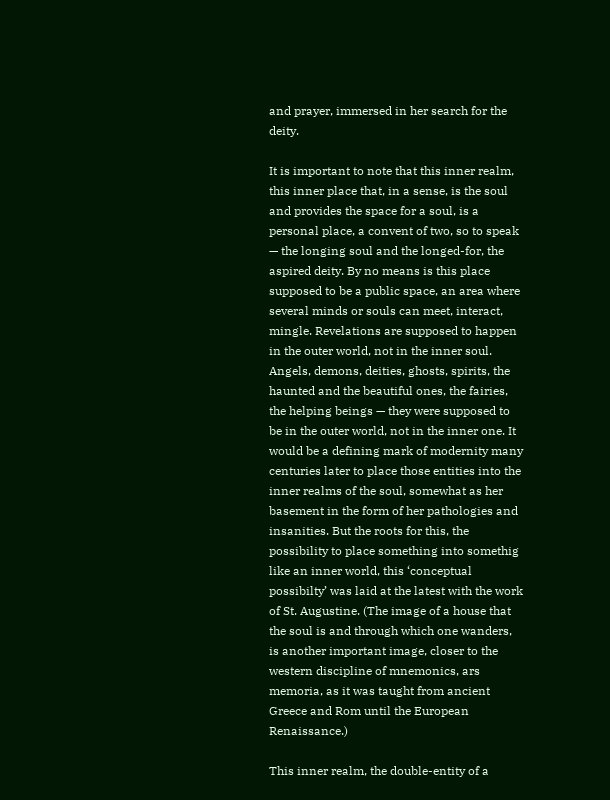and prayer, immersed in her search for the deity.

It is important to note that this inner realm, this inner place that, in a sense, is the soul and provides the space for a soul, is a personal place, a convent of two, so to speak — the longing soul and the longed-for, the aspired deity. By no means is this place supposed to be a public space, an area where several minds or souls can meet, interact, mingle. Revelations are supposed to happen in the outer world, not in the inner soul. Angels, demons, deities, ghosts, spirits, the haunted and the beautiful ones, the fairies, the helping beings — they were supposed to be in the outer world, not in the inner one. It would be a defining mark of modernity many centuries later to place those entities into the inner realms of the soul, somewhat as her basement in the form of her pathologies and insanities. But the roots for this, the possibility to place something into somethig like an inner world, this ‘conceptual possibilty’ was laid at the latest with the work of St. Augustine. (The image of a house that the soul is and through which one wanders, is another important image, closer to the western discipline of mnemonics, ars memoria, as it was taught from ancient Greece and Rom until the European Renaissance.)

This inner realm, the double-entity of a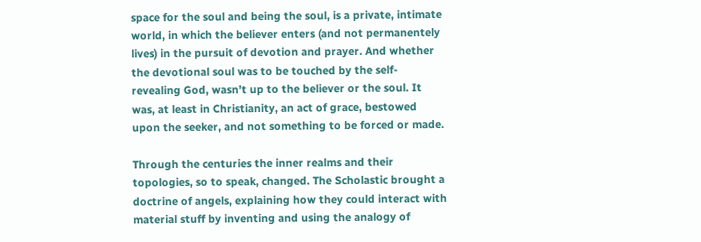space for the soul and being the soul, is a private, intimate world, in which the believer enters (and not permanentely lives) in the pursuit of devotion and prayer. And whether the devotional soul was to be touched by the self-revealing God, wasn’t up to the believer or the soul. It was, at least in Christianity, an act of grace, bestowed upon the seeker, and not something to be forced or made.

Through the centuries the inner realms and their topologies, so to speak, changed. The Scholastic brought a doctrine of angels, explaining how they could interact with material stuff by inventing and using the analogy of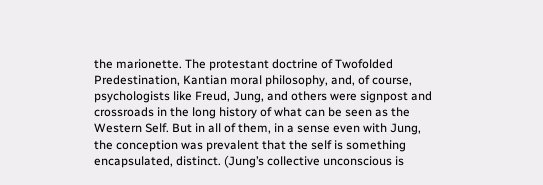the marionette. The protestant doctrine of Twofolded Predestination, Kantian moral philosophy, and, of course, psychologists like Freud, Jung, and others were signpost and crossroads in the long history of what can be seen as the Western Self. But in all of them, in a sense even with Jung, the conception was prevalent that the self is something encapsulated, distinct. (Jung’s collective unconscious is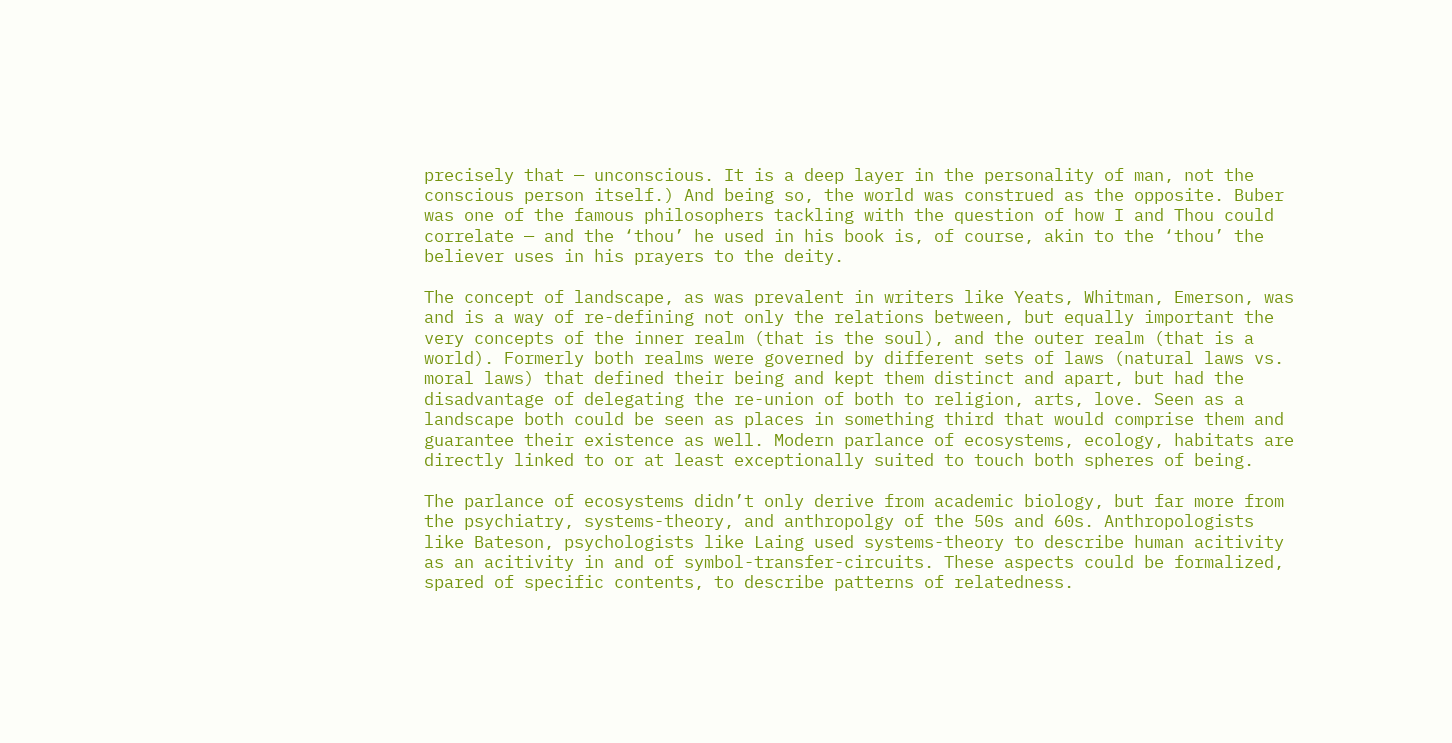precisely that — unconscious. It is a deep layer in the personality of man, not the conscious person itself.) And being so, the world was construed as the opposite. Buber was one of the famous philosophers tackling with the question of how I and Thou could correlate — and the ‘thou’ he used in his book is, of course, akin to the ‘thou’ the believer uses in his prayers to the deity.

The concept of landscape, as was prevalent in writers like Yeats, Whitman, Emerson, was and is a way of re-defining not only the relations between, but equally important the very concepts of the inner realm (that is the soul), and the outer realm (that is a world). Formerly both realms were governed by different sets of laws (natural laws vs. moral laws) that defined their being and kept them distinct and apart, but had the disadvantage of delegating the re-union of both to religion, arts, love. Seen as a landscape both could be seen as places in something third that would comprise them and guarantee their existence as well. Modern parlance of ecosystems, ecology, habitats are directly linked to or at least exceptionally suited to touch both spheres of being.

The parlance of ecosystems didn’t only derive from academic biology, but far more from the psychiatry, systems-theory, and anthropolgy of the 50s and 60s. Anthropologists like Bateson, psychologists like Laing used systems-theory to describe human acitivity as an acitivity in and of symbol-transfer-circuits. These aspects could be formalized, spared of specific contents, to describe patterns of relatedness.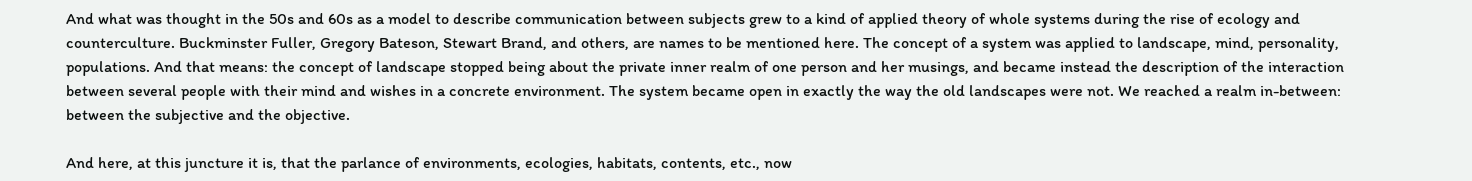And what was thought in the 50s and 60s as a model to describe communication between subjects grew to a kind of applied theory of whole systems during the rise of ecology and counterculture. Buckminster Fuller, Gregory Bateson, Stewart Brand, and others, are names to be mentioned here. The concept of a system was applied to landscape, mind, personality, populations. And that means: the concept of landscape stopped being about the private inner realm of one person and her musings, and became instead the description of the interaction between several people with their mind and wishes in a concrete environment. The system became open in exactly the way the old landscapes were not. We reached a realm in-between: between the subjective and the objective.

And here, at this juncture it is, that the parlance of environments, ecologies, habitats, contents, etc., now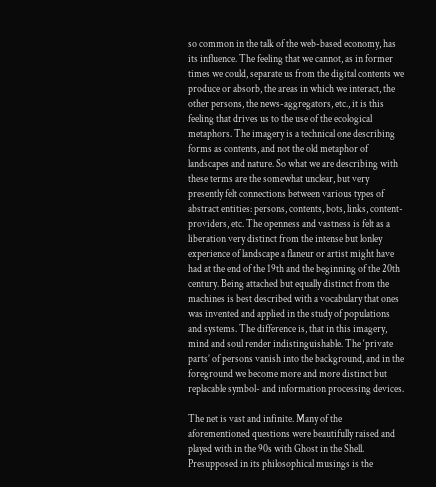so common in the talk of the web-based economy, has its influence. The feeling that we cannot, as in former times we could, separate us from the digital contents we produce or absorb, the areas in which we interact, the other persons, the news-aggregators, etc., it is this feeling that drives us to the use of the ecological metaphors. The imagery is a technical one describing forms as contents, and not the old metaphor of landscapes and nature. So what we are describing with these terms are the somewhat unclear, but very presently felt connections between various types of abstract entities: persons, contents, bots, links, content-providers, etc. The openness and vastness is felt as a liberation very distinct from the intense but lonley experience of landscape a flaneur or artist might have had at the end of the 19th and the beginning of the 20th century. Being attached but equally distinct from the machines is best described with a vocabulary that ones was invented and applied in the study of populations and systems. The difference is, that in this imagery, mind and soul render indistinguishable. The ‘private parts’ of persons vanish into the background, and in the foreground we become more and more distinct but replacable symbol- and information processing devices.

The net is vast and infinite. Many of the aforementioned questions were beautifully raised and played with in the 90s with Ghost in the Shell. Presupposed in its philosophical musings is the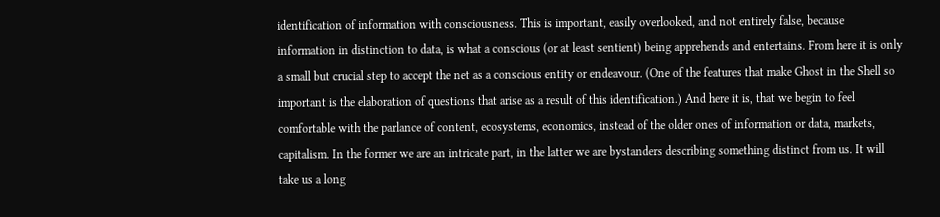identification of information with consciousness. This is important, easily overlooked, and not entirely false, because information in distinction to data, is what a conscious (or at least sentient) being apprehends and entertains. From here it is only a small but crucial step to accept the net as a conscious entity or endeavour. (One of the features that make Ghost in the Shell so important is the elaboration of questions that arise as a result of this identification.) And here it is, that we begin to feel comfortable with the parlance of content, ecosystems, economics, instead of the older ones of information or data, markets, capitalism. In the former we are an intricate part, in the latter we are bystanders describing something distinct from us. It will take us a long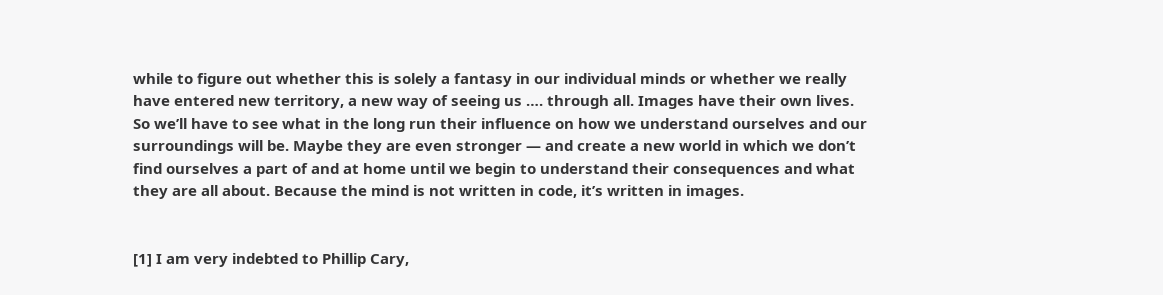while to figure out whether this is solely a fantasy in our individual minds or whether we really have entered new territory, a new way of seeing us …. through all. Images have their own lives. So we’ll have to see what in the long run their influence on how we understand ourselves and our surroundings will be. Maybe they are even stronger — and create a new world in which we don’t find ourselves a part of and at home until we begin to understand their consequences and what they are all about. Because the mind is not written in code, it’s written in images.


[1] I am very indebted to Phillip Cary,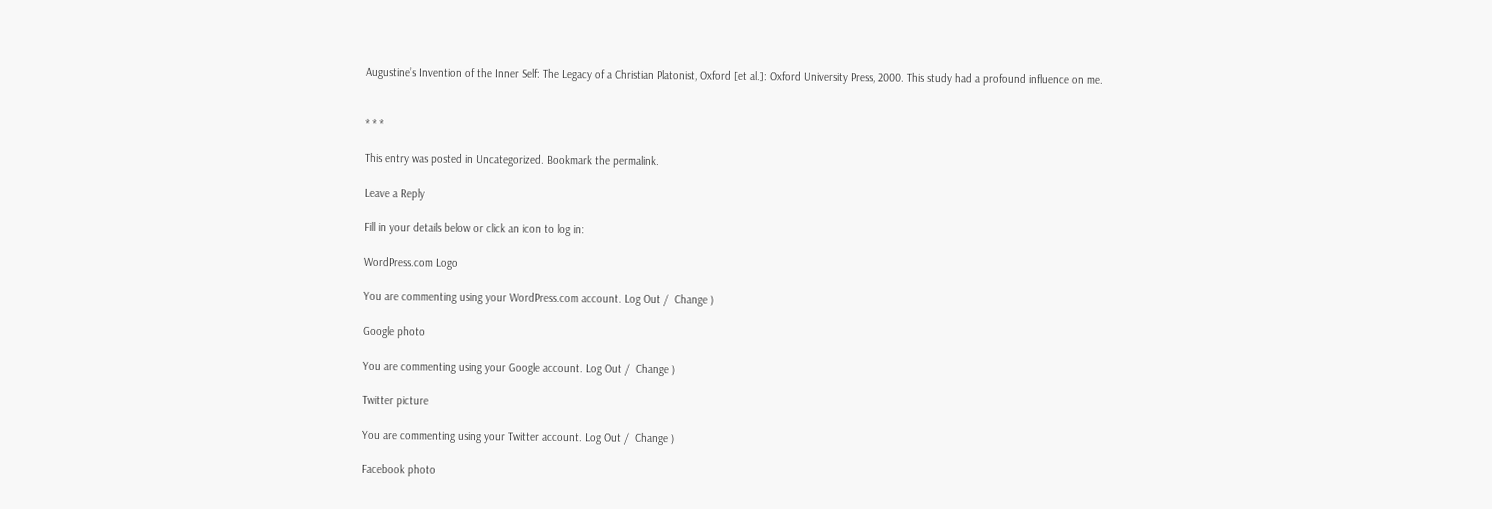Augustine’s Invention of the Inner Self: The Legacy of a Christian Platonist, Oxford [et al.]: Oxford University Press, 2000. This study had a profound influence on me.


* * *

This entry was posted in Uncategorized. Bookmark the permalink.

Leave a Reply

Fill in your details below or click an icon to log in:

WordPress.com Logo

You are commenting using your WordPress.com account. Log Out /  Change )

Google photo

You are commenting using your Google account. Log Out /  Change )

Twitter picture

You are commenting using your Twitter account. Log Out /  Change )

Facebook photo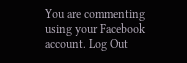You are commenting using your Facebook account. Log Out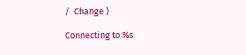/  Change )

Connecting to %s